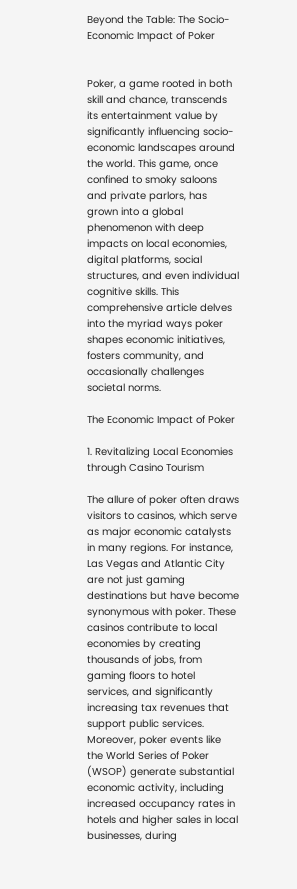Beyond the Table: The Socio-Economic Impact of Poker


Poker, a game rooted in both skill and chance, transcends its entertainment value by significantly influencing socio-economic landscapes around the world. This game, once confined to smoky saloons and private parlors, has grown into a global phenomenon with deep impacts on local economies, digital platforms, social structures, and even individual cognitive skills. This comprehensive article delves into the myriad ways poker shapes economic initiatives, fosters community, and occasionally challenges societal norms.

The Economic Impact of Poker

1. Revitalizing Local Economies through Casino Tourism

The allure of poker often draws visitors to casinos, which serve as major economic catalysts in many regions. For instance, Las Vegas and Atlantic City are not just gaming destinations but have become synonymous with poker. These casinos contribute to local economies by creating thousands of jobs, from gaming floors to hotel services, and significantly increasing tax revenues that support public services. Moreover, poker events like the World Series of Poker (WSOP) generate substantial economic activity, including increased occupancy rates in hotels and higher sales in local businesses, during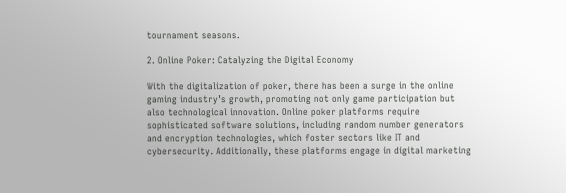tournament seasons.

2. Online Poker: Catalyzing the Digital Economy

With the digitalization of poker, there has been a surge in the online gaming industry’s growth, promoting not only game participation but also technological innovation. Online poker platforms require sophisticated software solutions, including random number generators and encryption technologies, which foster sectors like IT and cybersecurity. Additionally, these platforms engage in digital marketing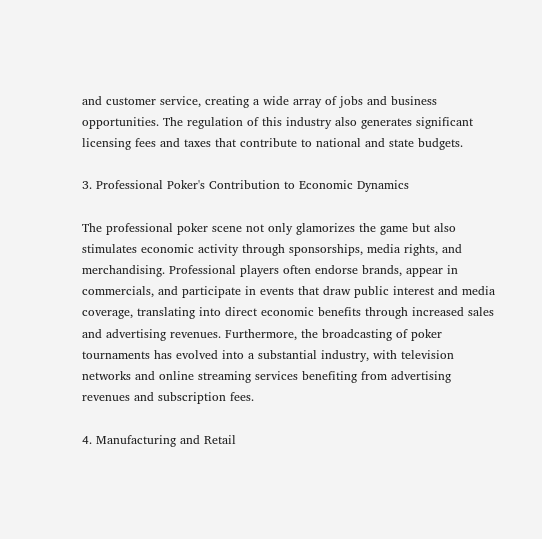and customer service, creating a wide array of jobs and business opportunities. The regulation of this industry also generates significant licensing fees and taxes that contribute to national and state budgets.

3. Professional Poker's Contribution to Economic Dynamics

The professional poker scene not only glamorizes the game but also stimulates economic activity through sponsorships, media rights, and merchandising. Professional players often endorse brands, appear in commercials, and participate in events that draw public interest and media coverage, translating into direct economic benefits through increased sales and advertising revenues. Furthermore, the broadcasting of poker tournaments has evolved into a substantial industry, with television networks and online streaming services benefiting from advertising revenues and subscription fees.

4. Manufacturing and Retail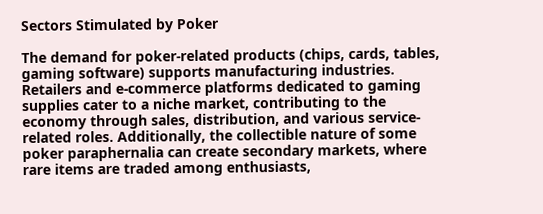Sectors Stimulated by Poker

The demand for poker-related products (chips, cards, tables, gaming software) supports manufacturing industries. Retailers and e-commerce platforms dedicated to gaming supplies cater to a niche market, contributing to the economy through sales, distribution, and various service-related roles. Additionally, the collectible nature of some poker paraphernalia can create secondary markets, where rare items are traded among enthusiasts,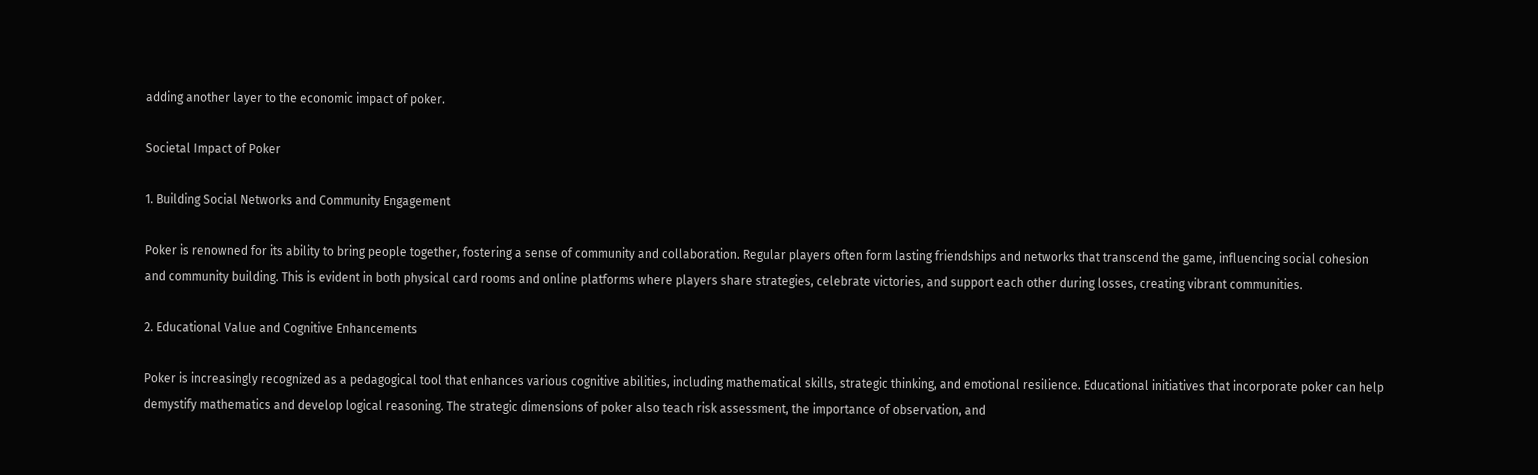adding another layer to the economic impact of poker.

Societal Impact of Poker

1. Building Social Networks and Community Engagement

Poker is renowned for its ability to bring people together, fostering a sense of community and collaboration. Regular players often form lasting friendships and networks that transcend the game, influencing social cohesion and community building. This is evident in both physical card rooms and online platforms where players share strategies, celebrate victories, and support each other during losses, creating vibrant communities.

2. Educational Value and Cognitive Enhancements

Poker is increasingly recognized as a pedagogical tool that enhances various cognitive abilities, including mathematical skills, strategic thinking, and emotional resilience. Educational initiatives that incorporate poker can help demystify mathematics and develop logical reasoning. The strategic dimensions of poker also teach risk assessment, the importance of observation, and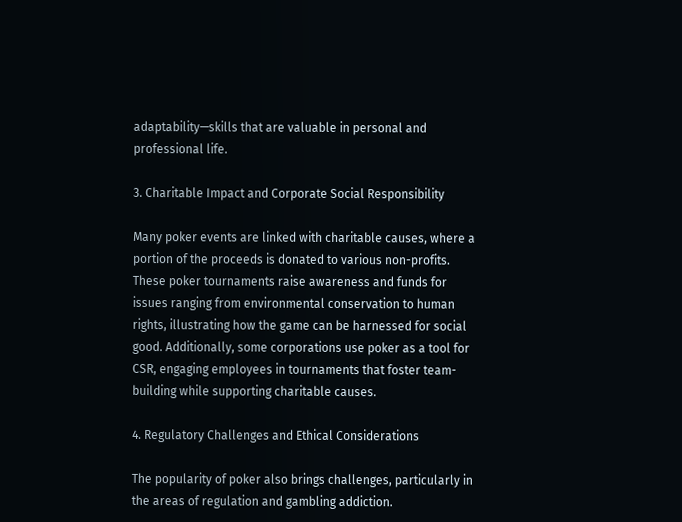adaptability—skills that are valuable in personal and professional life.

3. Charitable Impact and Corporate Social Responsibility

Many poker events are linked with charitable causes, where a portion of the proceeds is donated to various non-profits. These poker tournaments raise awareness and funds for issues ranging from environmental conservation to human rights, illustrating how the game can be harnessed for social good. Additionally, some corporations use poker as a tool for CSR, engaging employees in tournaments that foster team-building while supporting charitable causes.

4. Regulatory Challenges and Ethical Considerations

The popularity of poker also brings challenges, particularly in the areas of regulation and gambling addiction.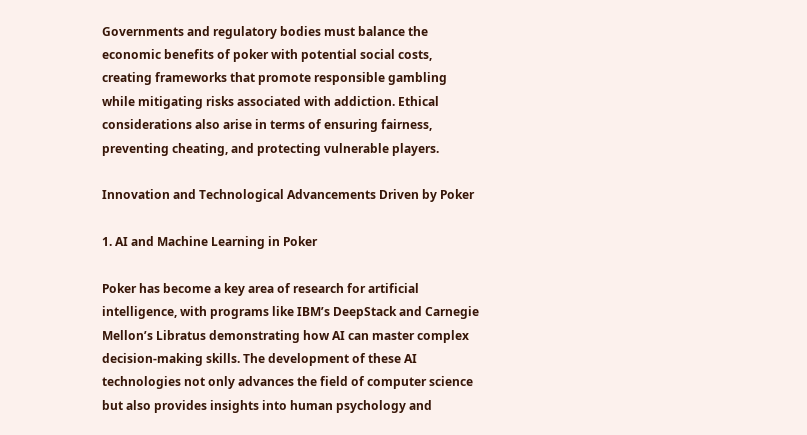Governments and regulatory bodies must balance the economic benefits of poker with potential social costs, creating frameworks that promote responsible gambling while mitigating risks associated with addiction. Ethical considerations also arise in terms of ensuring fairness, preventing cheating, and protecting vulnerable players.

Innovation and Technological Advancements Driven by Poker

1. AI and Machine Learning in Poker

Poker has become a key area of research for artificial intelligence, with programs like IBM’s DeepStack and Carnegie Mellon’s Libratus demonstrating how AI can master complex decision-making skills. The development of these AI technologies not only advances the field of computer science but also provides insights into human psychology and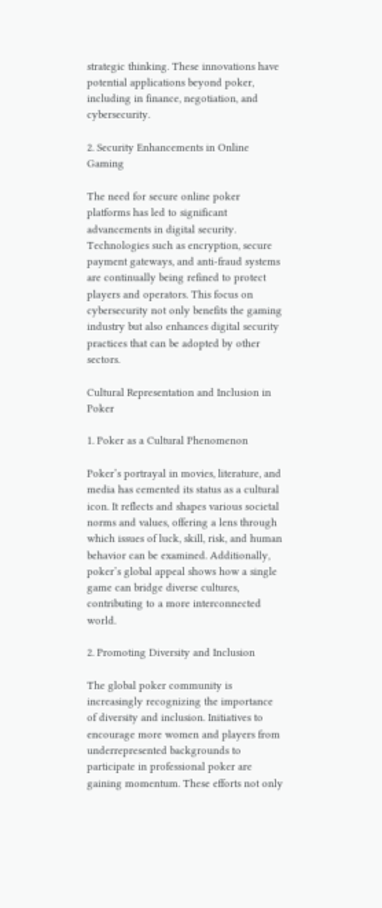strategic thinking. These innovations have potential applications beyond poker, including in finance, negotiation, and cybersecurity.

2. Security Enhancements in Online Gaming

The need for secure online poker platforms has led to significant advancements in digital security. Technologies such as encryption, secure payment gateways, and anti-fraud systems are continually being refined to protect players and operators. This focus on cybersecurity not only benefits the gaming industry but also enhances digital security practices that can be adopted by other sectors.

Cultural Representation and Inclusion in Poker

1. Poker as a Cultural Phenomenon

Poker’s portrayal in movies, literature, and media has cemented its status as a cultural icon. It reflects and shapes various societal norms and values, offering a lens through which issues of luck, skill, risk, and human behavior can be examined. Additionally, poker’s global appeal shows how a single game can bridge diverse cultures, contributing to a more interconnected world.

2. Promoting Diversity and Inclusion

The global poker community is increasingly recognizing the importance of diversity and inclusion. Initiatives to encourage more women and players from underrepresented backgrounds to participate in professional poker are gaining momentum. These efforts not only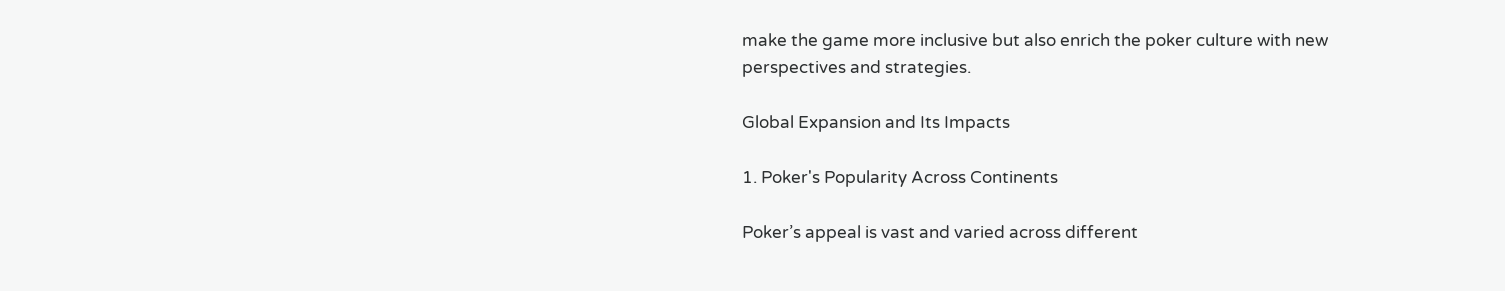make the game more inclusive but also enrich the poker culture with new perspectives and strategies.

Global Expansion and Its Impacts

1. Poker's Popularity Across Continents

Poker’s appeal is vast and varied across different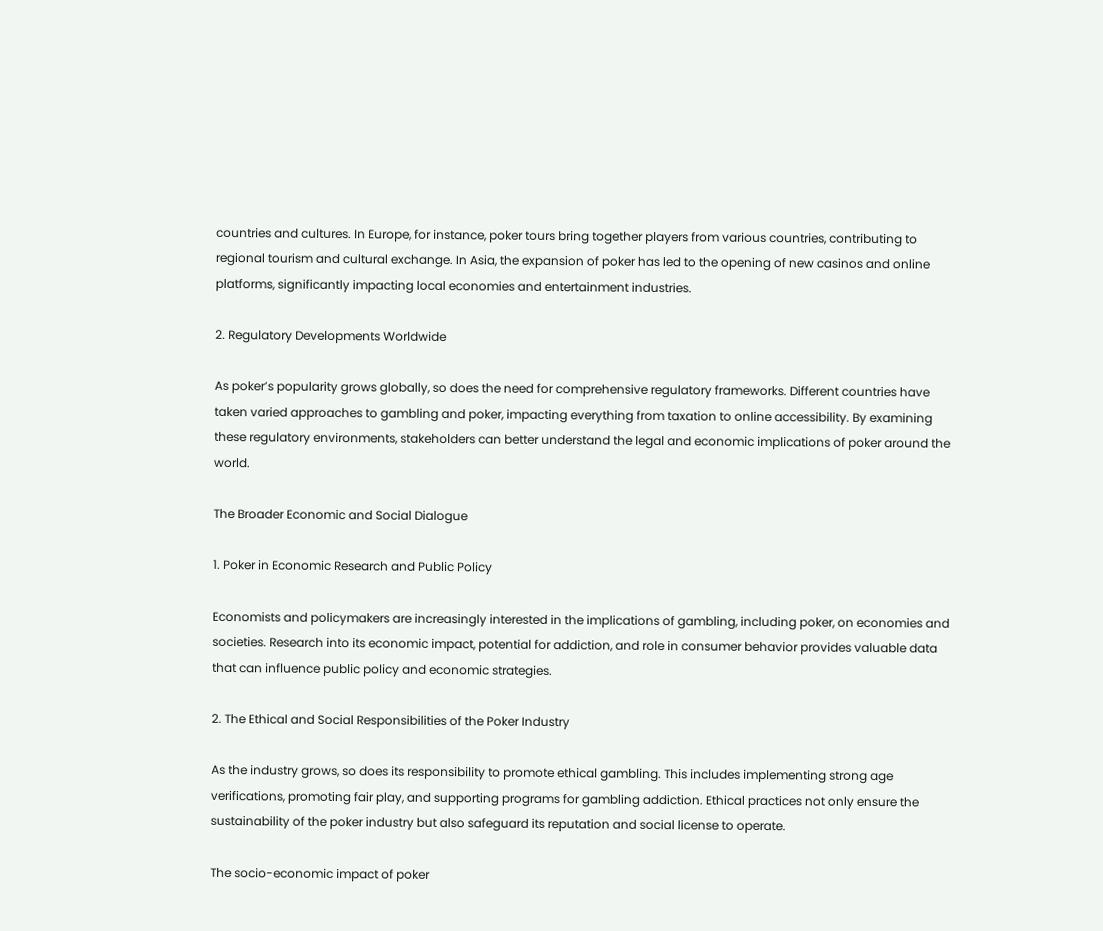countries and cultures. In Europe, for instance, poker tours bring together players from various countries, contributing to regional tourism and cultural exchange. In Asia, the expansion of poker has led to the opening of new casinos and online platforms, significantly impacting local economies and entertainment industries.

2. Regulatory Developments Worldwide

As poker’s popularity grows globally, so does the need for comprehensive regulatory frameworks. Different countries have taken varied approaches to gambling and poker, impacting everything from taxation to online accessibility. By examining these regulatory environments, stakeholders can better understand the legal and economic implications of poker around the world.

The Broader Economic and Social Dialogue

1. Poker in Economic Research and Public Policy

Economists and policymakers are increasingly interested in the implications of gambling, including poker, on economies and societies. Research into its economic impact, potential for addiction, and role in consumer behavior provides valuable data that can influence public policy and economic strategies.

2. The Ethical and Social Responsibilities of the Poker Industry

As the industry grows, so does its responsibility to promote ethical gambling. This includes implementing strong age verifications, promoting fair play, and supporting programs for gambling addiction. Ethical practices not only ensure the sustainability of the poker industry but also safeguard its reputation and social license to operate.

The socio-economic impact of poker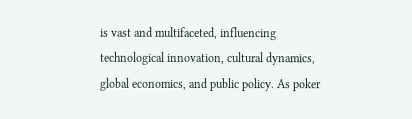is vast and multifaceted, influencing technological innovation, cultural dynamics, global economics, and public policy. As poker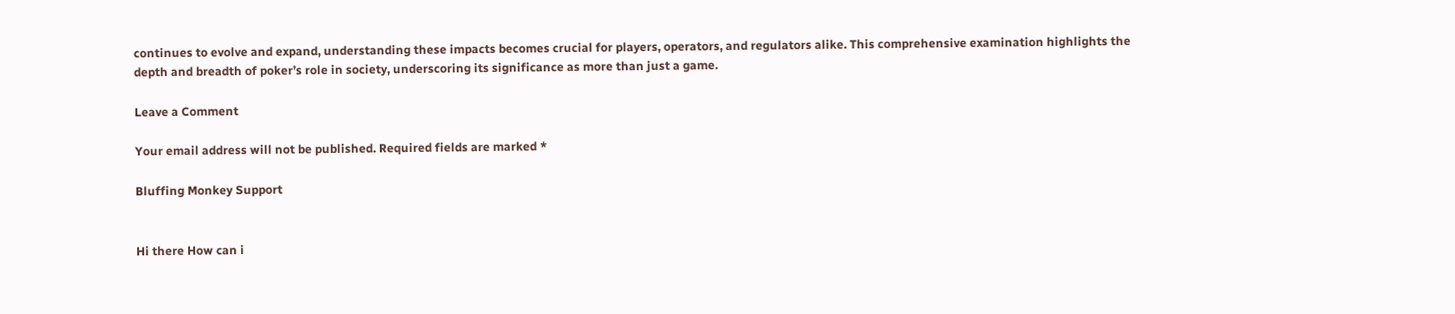continues to evolve and expand, understanding these impacts becomes crucial for players, operators, and regulators alike. This comprehensive examination highlights the depth and breadth of poker’s role in society, underscoring its significance as more than just a game.

Leave a Comment

Your email address will not be published. Required fields are marked *

Bluffing Monkey Support


Hi there How can i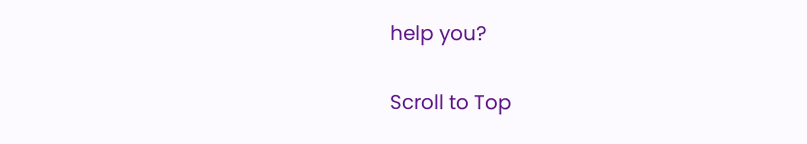help you?

Scroll to Top